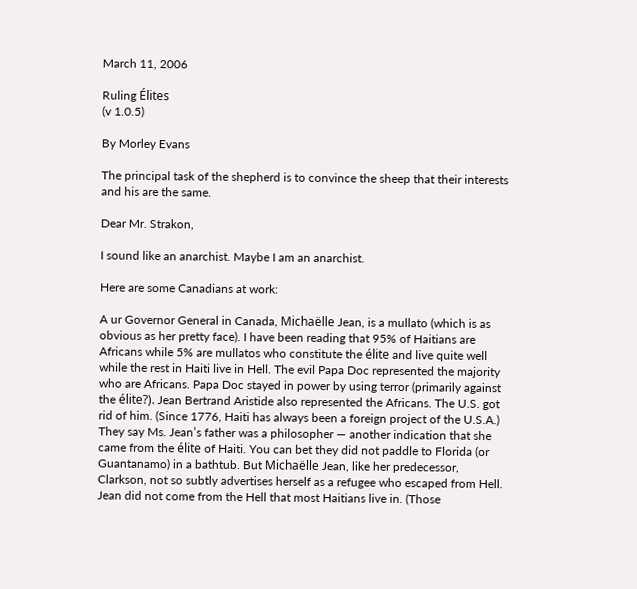March 11, 2006

Ruling Élites
(v 1.0.5)

By Morley Evans

The principal task of the shepherd is to convince the sheep that their interests and his are the same.

Dear Mr. Strakon,

I sound like an anarchist. Maybe I am an anarchist.

Here are some Canadians at work:

A ur Governor General in Canada, Michaëlle Jean, is a mullato (which is as obvious as her pretty face). I have been reading that 95% of Haitians are Africans while 5% are mullatos who constitute the élite and live quite well while the rest in Haiti live in Hell. The evil Papa Doc represented the majority who are Africans. Papa Doc stayed in power by using terror (primarily against the élite?). Jean Bertrand Aristide also represented the Africans. The U.S. got rid of him. (Since 1776, Haiti has always been a foreign project of the U.S.A.) They say Ms. Jean’s father was a philosopher — another indication that she came from the élite of Haiti. You can bet they did not paddle to Florida (or Guantanamo) in a bathtub. But Michaëlle Jean, like her predecessor, Clarkson, not so subtly advertises herself as a refugee who escaped from Hell. Jean did not come from the Hell that most Haitians live in. (Those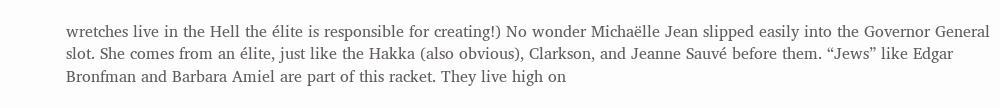wretches live in the Hell the élite is responsible for creating!) No wonder Michaëlle Jean slipped easily into the Governor General slot. She comes from an élite, just like the Hakka (also obvious), Clarkson, and Jeanne Sauvé before them. “Jews” like Edgar Bronfman and Barbara Amiel are part of this racket. They live high on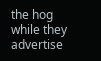the hog while they advertise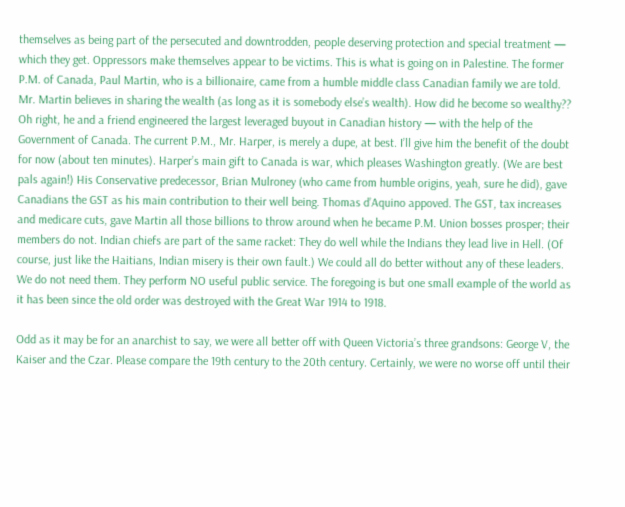themselves as being part of the persecuted and downtrodden, people deserving protection and special treatment — which they get. Oppressors make themselves appear to be victims. This is what is going on in Palestine. The former P.M. of Canada, Paul Martin, who is a billionaire, came from a humble middle class Canadian family we are told. Mr. Martin believes in sharing the wealth (as long as it is somebody else’s wealth). How did he become so wealthy?? Oh right, he and a friend engineered the largest leveraged buyout in Canadian history — with the help of the Government of Canada. The current P.M., Mr. Harper, is merely a dupe, at best. I’ll give him the benefit of the doubt for now (about ten minutes). Harper’s main gift to Canada is war, which pleases Washington greatly. (We are best pals again!) His Conservative predecessor, Brian Mulroney (who came from humble origins, yeah, sure he did), gave Canadians the GST as his main contribution to their well being. Thomas d’Aquino appoved. The GST, tax increases and medicare cuts, gave Martin all those billions to throw around when he became P.M. Union bosses prosper; their members do not. Indian chiefs are part of the same racket: They do well while the Indians they lead live in Hell. (Of course, just like the Haitians, Indian misery is their own fault.) We could all do better without any of these leaders. We do not need them. They perform NO useful public service. The foregoing is but one small example of the world as it has been since the old order was destroyed with the Great War 1914 to 1918.

Odd as it may be for an anarchist to say, we were all better off with Queen Victoria’s three grandsons: George V, the Kaiser and the Czar. Please compare the 19th century to the 20th century. Certainly, we were no worse off until their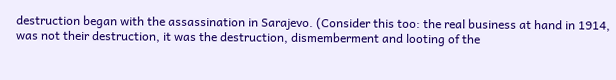destruction began with the assassination in Sarajevo. (Consider this too: the real business at hand in 1914, was not their destruction, it was the destruction, dismemberment and looting of the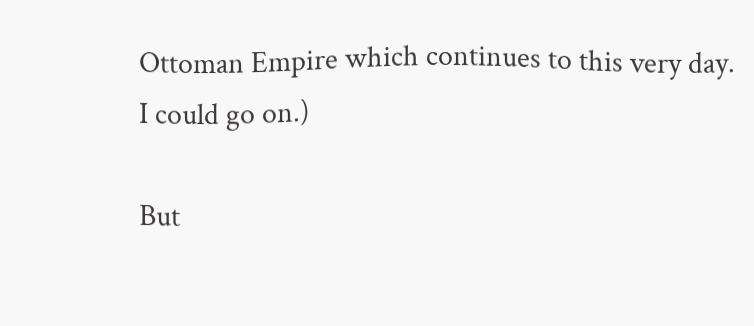Ottoman Empire which continues to this very day. I could go on.)

But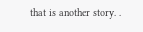that is another story. .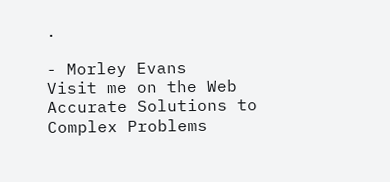.

- Morley Evans
Visit me on the Web
Accurate Solutions to Complex Problems